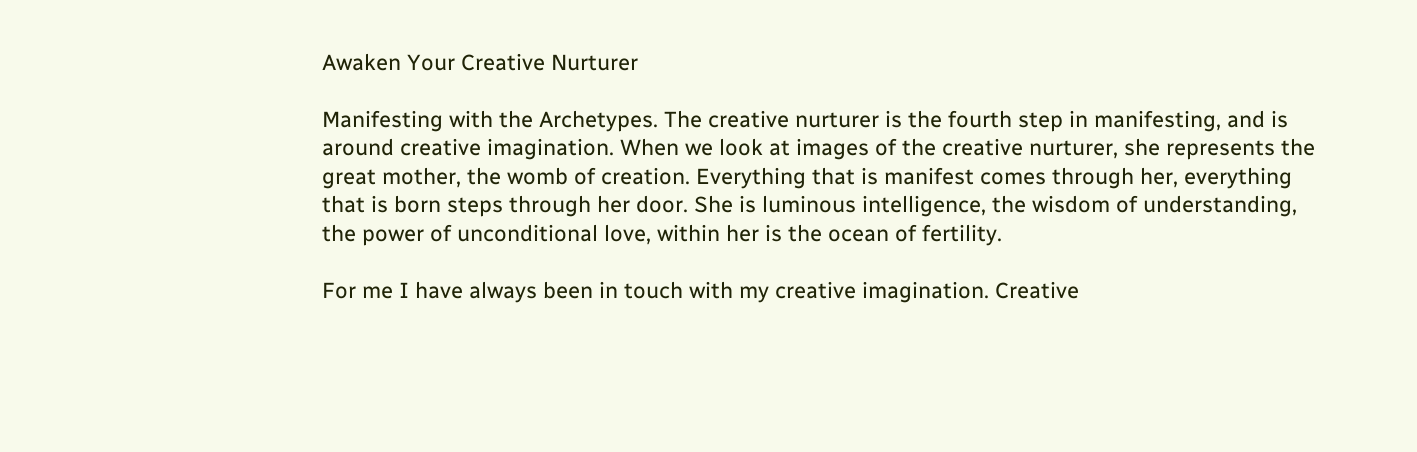Awaken Your Creative Nurturer

Manifesting with the Archetypes. The creative nurturer is the fourth step in manifesting, and is around creative imagination. When we look at images of the creative nurturer, she represents the great mother, the womb of creation. Everything that is manifest comes through her, everything that is born steps through her door. She is luminous intelligence, the wisdom of understanding, the power of unconditional love, within her is the ocean of fertility.

For me I have always been in touch with my creative imagination. Creative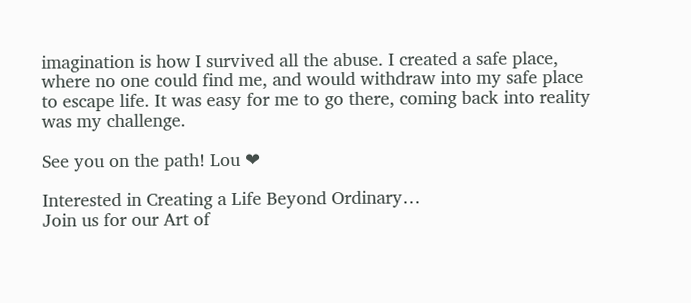imagination is how I survived all the abuse. I created a safe place, where no one could find me, and would withdraw into my safe place to escape life. It was easy for me to go there, coming back into reality was my challenge.

See you on the path! Lou ❤

Interested in Creating a Life Beyond Ordinary…
Join us for our Art of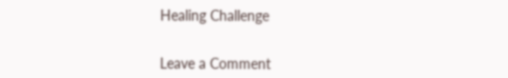Healing Challenge


Leave a Comment